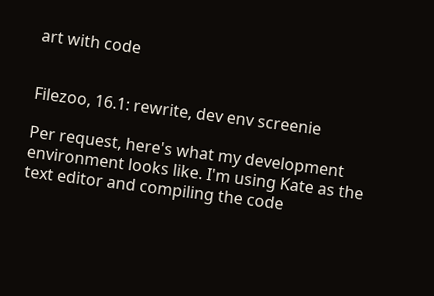art with code


Filezoo, 16.1: rewrite, dev env screenie

Per request, here's what my development environment looks like. I'm using Kate as the text editor and compiling the code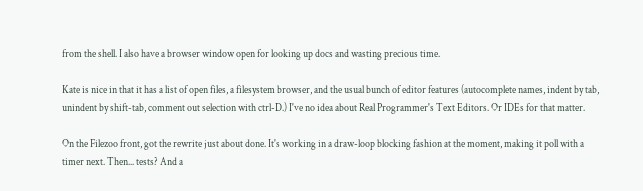from the shell. I also have a browser window open for looking up docs and wasting precious time.

Kate is nice in that it has a list of open files, a filesystem browser, and the usual bunch of editor features (autocomplete names, indent by tab, unindent by shift-tab, comment out selection with ctrl-D.) I've no idea about Real Programmer's Text Editors. Or IDEs for that matter.

On the Filezoo front, got the rewrite just about done. It's working in a draw-loop blocking fashion at the moment, making it poll with a timer next. Then... tests? And a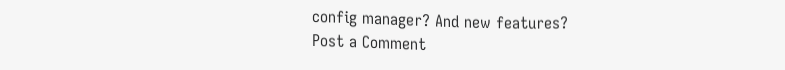config manager? And new features?
Post a Comment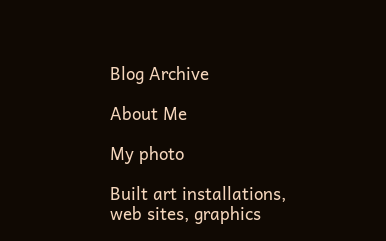Blog Archive

About Me

My photo

Built art installations, web sites, graphics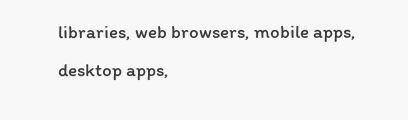libraries, web browsers, mobile apps, desktop apps,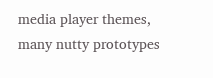media player themes, many nutty prototypes